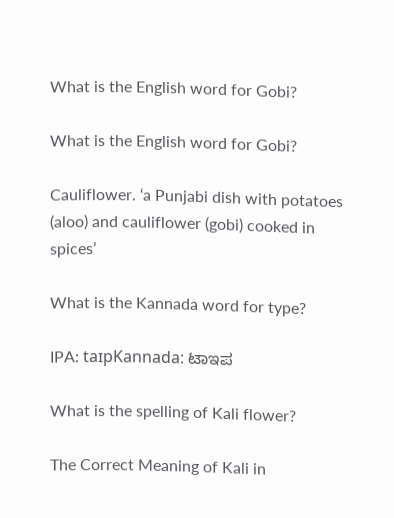What is the English word for Gobi?

What is the English word for Gobi?

Cauliflower. ‘a Punjabi dish with potatoes (aloo) and cauliflower (gobi) cooked in spices’

What is the Kannada word for type?

IPA: taɪpKannada: ಟಾಇಪ

What is the spelling of Kali flower?

The Correct Meaning of Kali in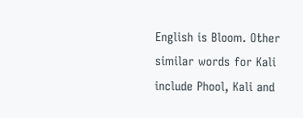English is Bloom. Other similar words for Kali include Phool, Kali and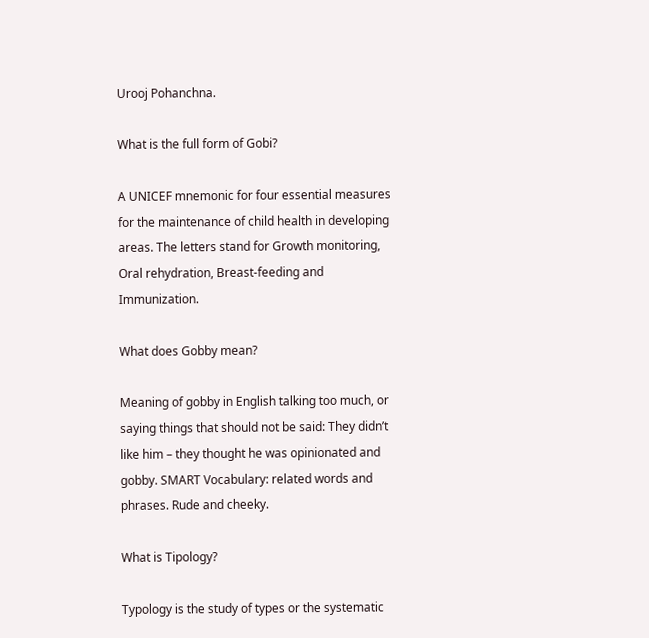Urooj Pohanchna.

What is the full form of Gobi?

A UNICEF mnemonic for four essential measures for the maintenance of child health in developing areas. The letters stand for Growth monitoring, Oral rehydration, Breast-feeding and Immunization.

What does Gobby mean?

Meaning of gobby in English talking too much, or saying things that should not be said: They didn’t like him – they thought he was opinionated and gobby. SMART Vocabulary: related words and phrases. Rude and cheeky.

What is Tipology?

Typology is the study of types or the systematic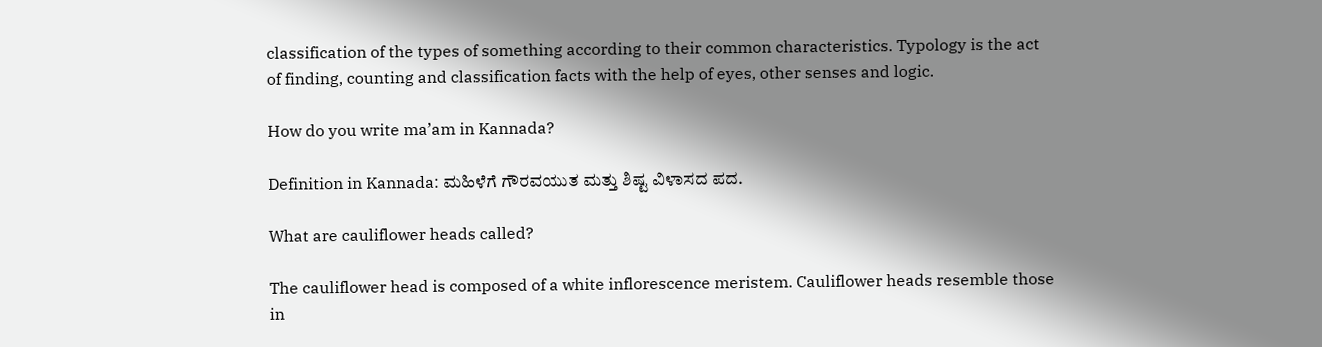classification of the types of something according to their common characteristics. Typology is the act of finding, counting and classification facts with the help of eyes, other senses and logic.

How do you write ma’am in Kannada?

Definition in Kannada: ಮಹಿಳೆಗೆ ಗೌರವಯುತ ಮತ್ತು ಶಿಷ್ಟ ವಿಳಾಸದ ಪದ.

What are cauliflower heads called?

The cauliflower head is composed of a white inflorescence meristem. Cauliflower heads resemble those in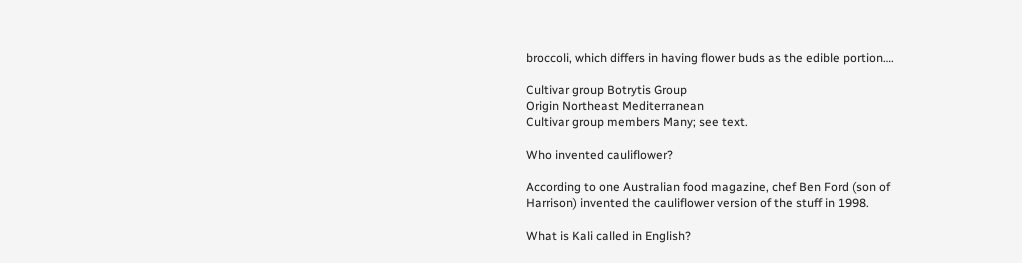broccoli, which differs in having flower buds as the edible portion….

Cultivar group Botrytis Group
Origin Northeast Mediterranean
Cultivar group members Many; see text.

Who invented cauliflower?

According to one Australian food magazine, chef Ben Ford (son of Harrison) invented the cauliflower version of the stuff in 1998.

What is Kali called in English?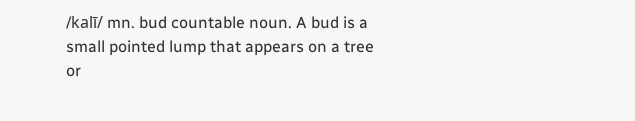/kalī/ mn. bud countable noun. A bud is a small pointed lump that appears on a tree or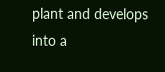plant and develops into a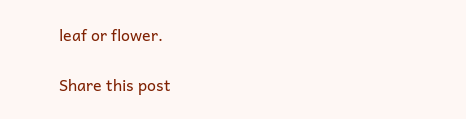leaf or flower.

Share this post